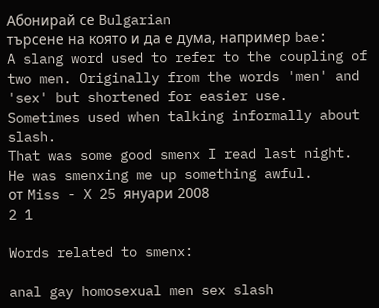Абонирай се Bulgarian
търсене на която и да е дума, например bae:
A slang word used to refer to the coupling of two men. Originally from the words 'men' and 'sex' but shortened for easier use.
Sometimes used when talking informally about slash.
That was some good smenx I read last night.
He was smenxing me up something awful.
от Miss - X 25 януари 2008
2 1

Words related to smenx:

anal gay homosexual men sex slash